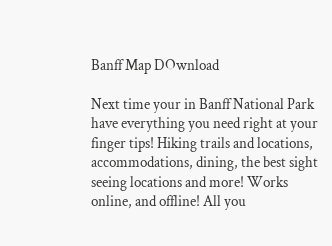Banff Map DOwnload

Next time your in Banff National Park have everything you need right at your finger tips! Hiking trails and locations, accommodations, dining, the best sight seeing locations and more! Works online, and offline! All you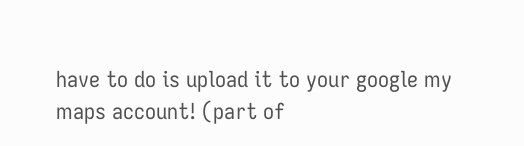have to do is upload it to your google my maps account! (part of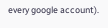every google account).